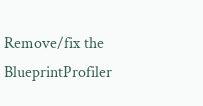Remove/fix the BlueprintProfiler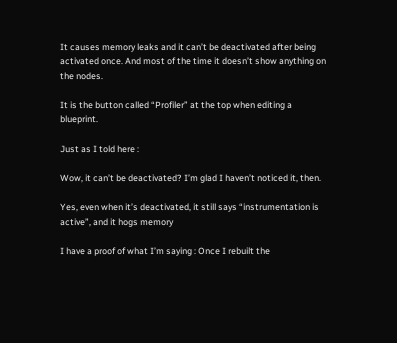It causes memory leaks and it can’t be deactivated after being activated once. And most of the time it doesn’t show anything on the nodes.

It is the button called “Profiler” at the top when editing a blueprint.

Just as I told here :

Wow, it can’t be deactivated? I’m glad I haven’t noticed it, then.

Yes, even when it’s deactivated, it still says “instrumentation is active”, and it hogs memory

I have a proof of what I’m saying : Once I rebuilt the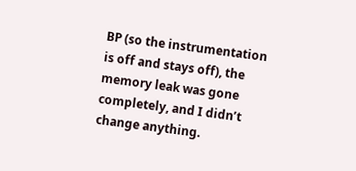BP (so the instrumentation is off and stays off), the memory leak was gone completely, and I didn’t change anything.